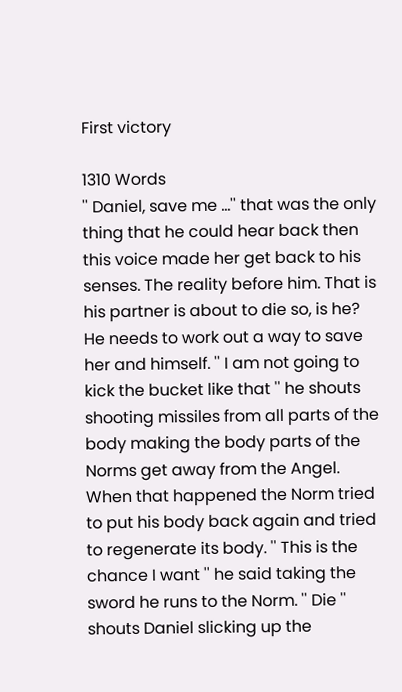First victory

1310 Words
'' Daniel, save me ...'' that was the only thing that he could hear back then this voice made her get back to his senses. The reality before him. That is his partner is about to die so, is he? He needs to work out a way to save her and himself. '' I am not going to kick the bucket like that '' he shouts shooting missiles from all parts of the body making the body parts of the Norms get away from the Angel. When that happened the Norm tried to put his body back again and tried to regenerate its body. '' This is the chance I want '' he said taking the sword he runs to the Norm. '' Die '' shouts Daniel slicking up the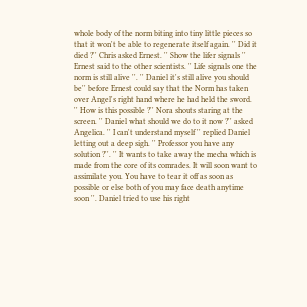whole body of the norm biting into tiny little pieces so that it won't be able to regenerate itself again. '' Did it died ?'' Chris asked Ernest. '' Show the lifer signals '' Ernest said to the other scientists. '' Life signals one the norm is still alive ''. '' Daniel it's still alive you should be'' before Ernest could say that the Norm has taken over Angel's right hand where he had held the sword. '' How is this possible ?'' Nora shouts staring at the screen. '' Daniel what should we do to it now ?'' asked Angelica. '' I can't understand myself '' replied Daniel letting out a deep sigh. '' Professor you have any solution ?''. '' It wants to take away the mecha which is made from the core of its comrades. It will soon want to assimilate you. You have to tear it off as soon as possible or else both of you may face death anytime soon ''. Daniel tried to use his right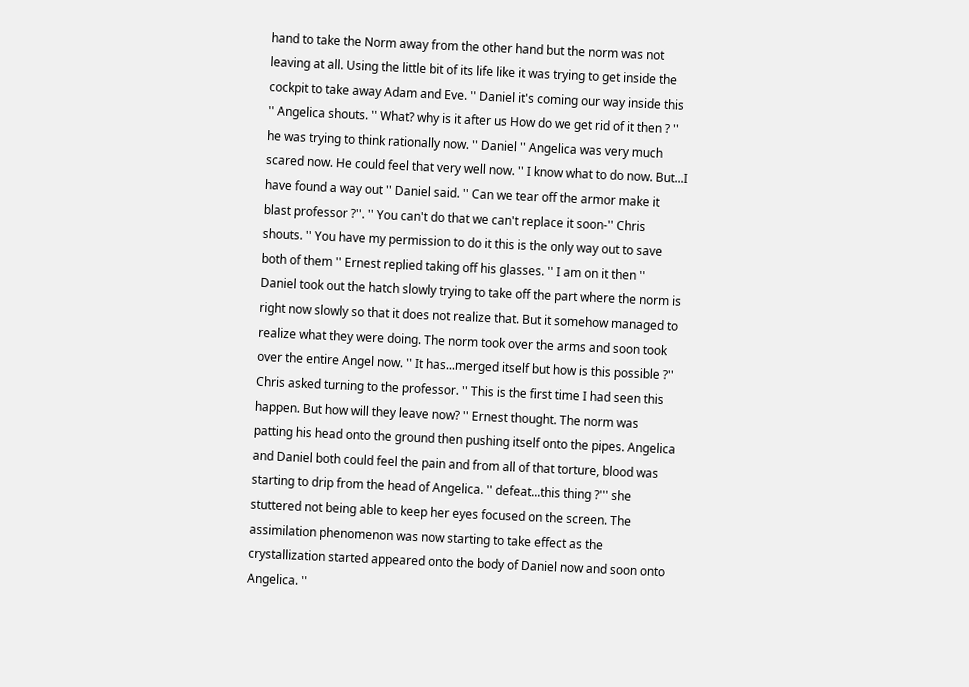hand to take the Norm away from the other hand but the norm was not leaving at all. Using the little bit of its life like it was trying to get inside the cockpit to take away Adam and Eve. '' Daniel it's coming our way inside this '' Angelica shouts. '' What? why is it after us How do we get rid of it then ? '' he was trying to think rationally now. '' Daniel '' Angelica was very much scared now. He could feel that very well now. '' I know what to do now. But...I have found a way out '' Daniel said. '' Can we tear off the armor make it blast professor ?''. '' You can't do that we can't replace it soon-'' Chris shouts. '' You have my permission to do it this is the only way out to save both of them '' Ernest replied taking off his glasses. '' I am on it then '' Daniel took out the hatch slowly trying to take off the part where the norm is right now slowly so that it does not realize that. But it somehow managed to realize what they were doing. The norm took over the arms and soon took over the entire Angel now. '' It has...merged itself but how is this possible ?'' Chris asked turning to the professor. '' This is the first time I had seen this happen. But how will they leave now? '' Ernest thought. The norm was patting his head onto the ground then pushing itself onto the pipes. Angelica and Daniel both could feel the pain and from all of that torture, blood was starting to drip from the head of Angelica. '' defeat...this thing ?''' she stuttered not being able to keep her eyes focused on the screen. The assimilation phenomenon was now starting to take effect as the crystallization started appeared onto the body of Daniel now and soon onto Angelica. ''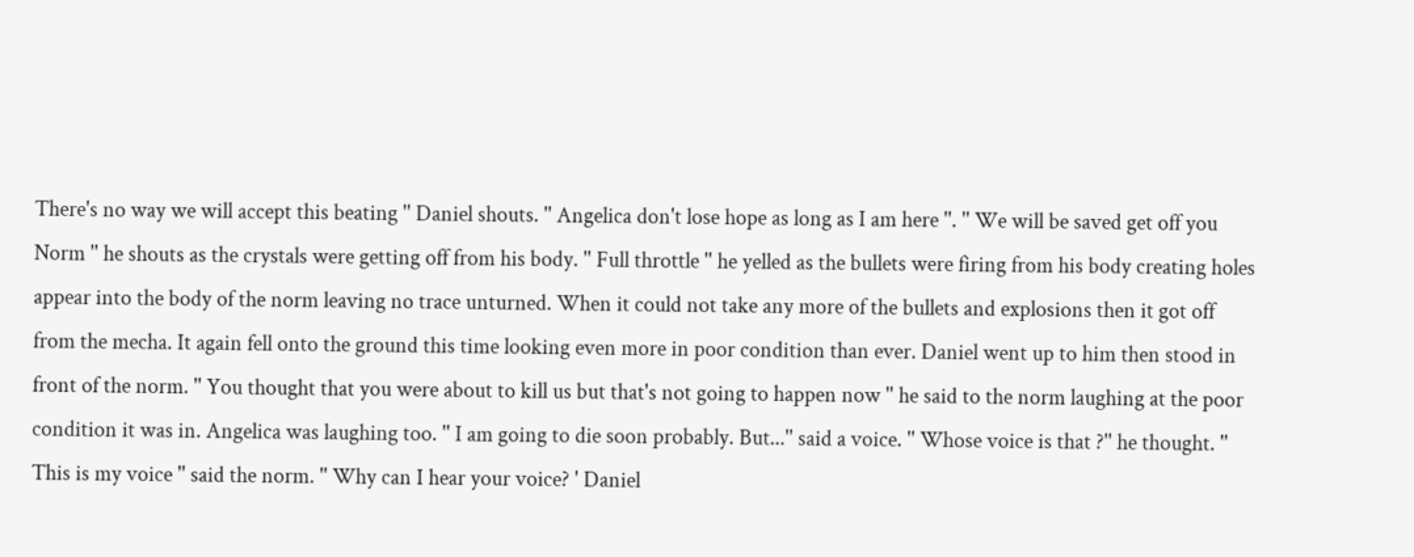There's no way we will accept this beating '' Daniel shouts. '' Angelica don't lose hope as long as I am here ''. '' We will be saved get off you Norm '' he shouts as the crystals were getting off from his body. '' Full throttle '' he yelled as the bullets were firing from his body creating holes appear into the body of the norm leaving no trace unturned. When it could not take any more of the bullets and explosions then it got off from the mecha. It again fell onto the ground this time looking even more in poor condition than ever. Daniel went up to him then stood in front of the norm. '' You thought that you were about to kill us but that's not going to happen now '' he said to the norm laughing at the poor condition it was in. Angelica was laughing too. '' I am going to die soon probably. But...'' said a voice. '' Whose voice is that ?'' he thought. '' This is my voice '' said the norm. '' Why can I hear your voice? ' Daniel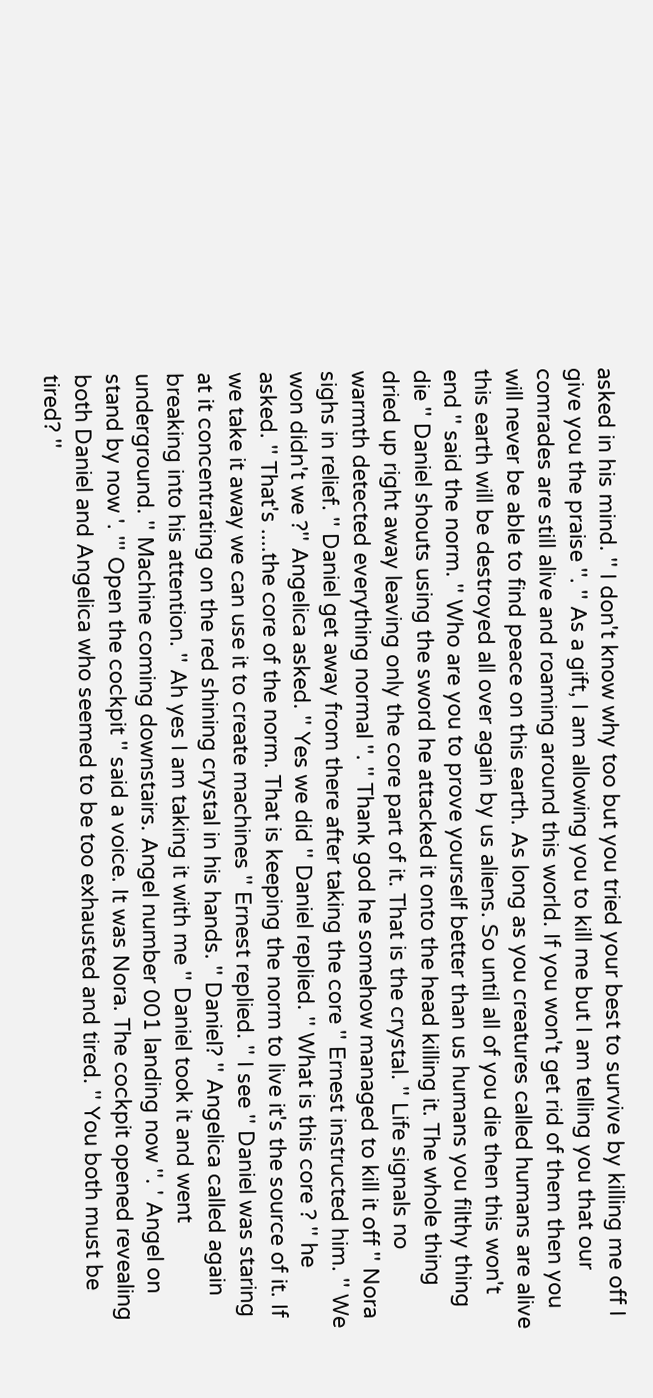asked in his mind. '' I don't know why too but you tried your best to survive by killing me off I give you the praise ''. '' As a gift, I am allowing you to kill me but I am telling you that our comrades are still alive and roaming around this world. If you won't get rid of them then you will never be able to find peace on this earth. As long as you creatures called humans are alive this earth will be destroyed all over again by us aliens. So until all of you die then this won't end '' said the norm. '' Who are you to prove yourself better than us humans you filthy thing die '' Daniel shouts using the sword he attacked it onto the head killing it. The whole thing dried up right away leaving only the core part of it. That is the crystal. '' Life signals no warmth detected everything normal ''. '' Thank god he somehow managed to kill it off '' Nora sighs in relief. '' Daniel get away from there after taking the core '' Ernest instructed him. '' We won didn't we ?'' Angelica asked. '' Yes we did '' Daniel replied. '' What is this core ? '' he asked. '' That's ....the core of the norm. That is keeping the norm to live it's the source of it. If we take it away we can use it to create machines '' Ernest replied. '' I see '' Daniel was staring at it concentrating on the red shining crystal in his hands. '' Daniel? '' Angelica called again breaking into his attention. '' Ah yes I am taking it with me '' Daniel took it and went underground. '' Machine coming downstairs. Angel number 001 landing now ''. ' Angel on stand by now '. ''' Open the cockpit '' said a voice. It was Nora. The cockpit opened revealing both Daniel and Angelica who seemed to be too exhausted and tired. '' You both must be tired? ''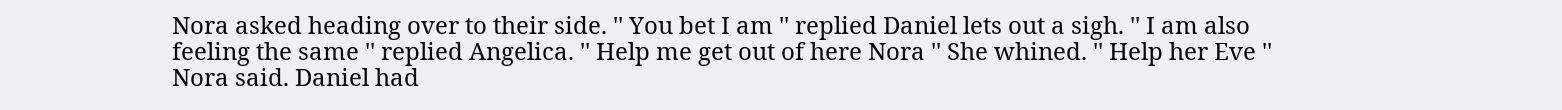Nora asked heading over to their side. '' You bet I am '' replied Daniel lets out a sigh. '' I am also feeling the same '' replied Angelica. '' Help me get out of here Nora '' She whined. '' Help her Eve '' Nora said. Daniel had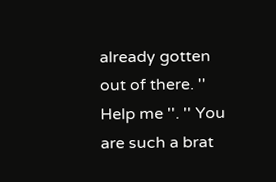already gotten out of there. '' Help me ''. '' You are such a brat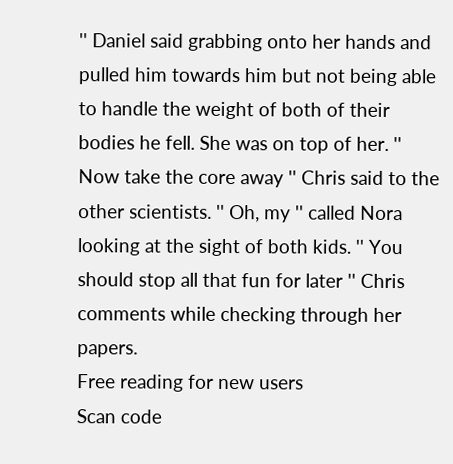'' Daniel said grabbing onto her hands and pulled him towards him but not being able to handle the weight of both of their bodies he fell. She was on top of her. '' Now take the core away '' Chris said to the other scientists. '' Oh, my '' called Nora looking at the sight of both kids. '' You should stop all that fun for later '' Chris comments while checking through her papers.
Free reading for new users
Scan code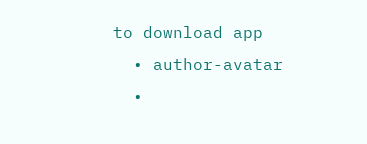to download app
  • author-avatar
  •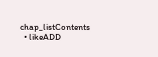chap_listContents
  • likeADD